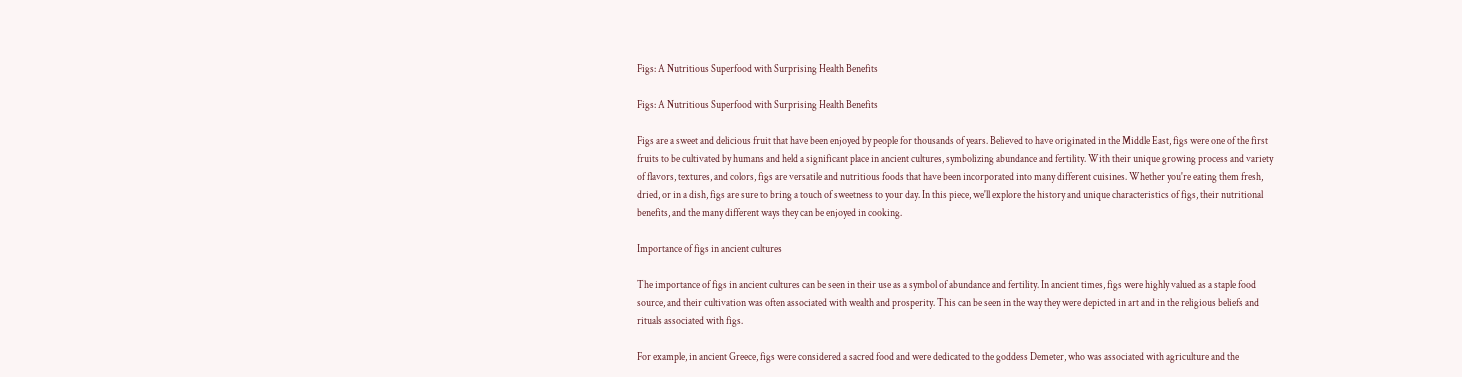Figs: A Nutritious Superfood with Surprising Health Benefits

Figs: A Nutritious Superfood with Surprising Health Benefits

Figs are a sweet and delicious fruit that have been enjoyed by people for thousands of years. Believed to have originated in the Middle East, figs were one of the first fruits to be cultivated by humans and held a significant place in ancient cultures, symbolizing abundance and fertility. With their unique growing process and variety of flavors, textures, and colors, figs are versatile and nutritious foods that have been incorporated into many different cuisines. Whether you're eating them fresh, dried, or in a dish, figs are sure to bring a touch of sweetness to your day. In this piece, we'll explore the history and unique characteristics of figs, their nutritional benefits, and the many different ways they can be enjoyed in cooking.

Importance of figs in ancient cultures

The importance of figs in ancient cultures can be seen in their use as a symbol of abundance and fertility. In ancient times, figs were highly valued as a staple food source, and their cultivation was often associated with wealth and prosperity. This can be seen in the way they were depicted in art and in the religious beliefs and rituals associated with figs.

For example, in ancient Greece, figs were considered a sacred food and were dedicated to the goddess Demeter, who was associated with agriculture and the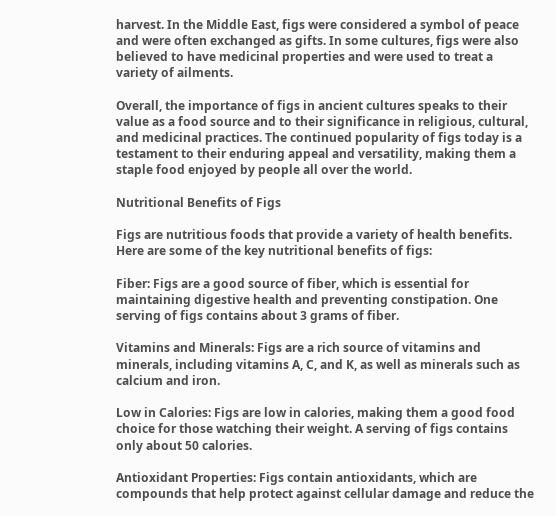harvest. In the Middle East, figs were considered a symbol of peace and were often exchanged as gifts. In some cultures, figs were also believed to have medicinal properties and were used to treat a variety of ailments.

Overall, the importance of figs in ancient cultures speaks to their value as a food source and to their significance in religious, cultural, and medicinal practices. The continued popularity of figs today is a testament to their enduring appeal and versatility, making them a staple food enjoyed by people all over the world.

Nutritional Benefits of Figs

Figs are nutritious foods that provide a variety of health benefits. Here are some of the key nutritional benefits of figs:

Fiber: Figs are a good source of fiber, which is essential for maintaining digestive health and preventing constipation. One serving of figs contains about 3 grams of fiber.

Vitamins and Minerals: Figs are a rich source of vitamins and minerals, including vitamins A, C, and K, as well as minerals such as calcium and iron.

Low in Calories: Figs are low in calories, making them a good food choice for those watching their weight. A serving of figs contains only about 50 calories.

Antioxidant Properties: Figs contain antioxidants, which are compounds that help protect against cellular damage and reduce the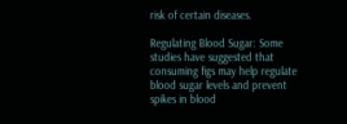risk of certain diseases.

Regulating Blood Sugar: Some studies have suggested that consuming figs may help regulate blood sugar levels and prevent spikes in blood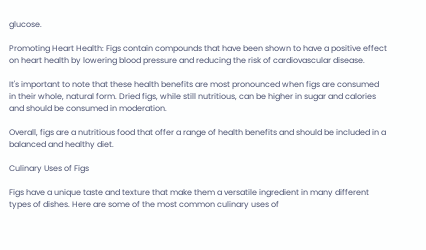glucose.

Promoting Heart Health: Figs contain compounds that have been shown to have a positive effect on heart health by lowering blood pressure and reducing the risk of cardiovascular disease.

It's important to note that these health benefits are most pronounced when figs are consumed in their whole, natural form. Dried figs, while still nutritious, can be higher in sugar and calories and should be consumed in moderation.

Overall, figs are a nutritious food that offer a range of health benefits and should be included in a balanced and healthy diet.

Culinary Uses of Figs

Figs have a unique taste and texture that make them a versatile ingredient in many different types of dishes. Here are some of the most common culinary uses of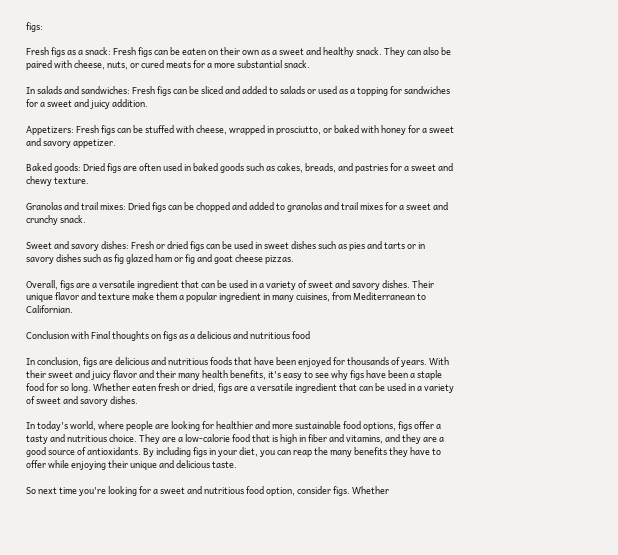figs:

Fresh figs as a snack: Fresh figs can be eaten on their own as a sweet and healthy snack. They can also be paired with cheese, nuts, or cured meats for a more substantial snack.

In salads and sandwiches: Fresh figs can be sliced and added to salads or used as a topping for sandwiches for a sweet and juicy addition.

Appetizers: Fresh figs can be stuffed with cheese, wrapped in prosciutto, or baked with honey for a sweet and savory appetizer.

Baked goods: Dried figs are often used in baked goods such as cakes, breads, and pastries for a sweet and chewy texture.

Granolas and trail mixes: Dried figs can be chopped and added to granolas and trail mixes for a sweet and crunchy snack.

Sweet and savory dishes: Fresh or dried figs can be used in sweet dishes such as pies and tarts or in savory dishes such as fig glazed ham or fig and goat cheese pizzas.

Overall, figs are a versatile ingredient that can be used in a variety of sweet and savory dishes. Their unique flavor and texture make them a popular ingredient in many cuisines, from Mediterranean to Californian.

Conclusion with Final thoughts on figs as a delicious and nutritious food

In conclusion, figs are delicious and nutritious foods that have been enjoyed for thousands of years. With their sweet and juicy flavor and their many health benefits, it's easy to see why figs have been a staple food for so long. Whether eaten fresh or dried, figs are a versatile ingredient that can be used in a variety of sweet and savory dishes.

In today's world, where people are looking for healthier and more sustainable food options, figs offer a tasty and nutritious choice. They are a low-calorie food that is high in fiber and vitamins, and they are a good source of antioxidants. By including figs in your diet, you can reap the many benefits they have to offer while enjoying their unique and delicious taste.

So next time you're looking for a sweet and nutritious food option, consider figs. Whether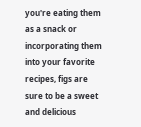you're eating them as a snack or incorporating them into your favorite recipes, figs are sure to be a sweet and delicious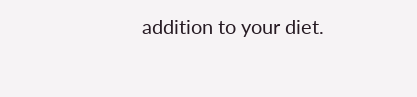addition to your diet.